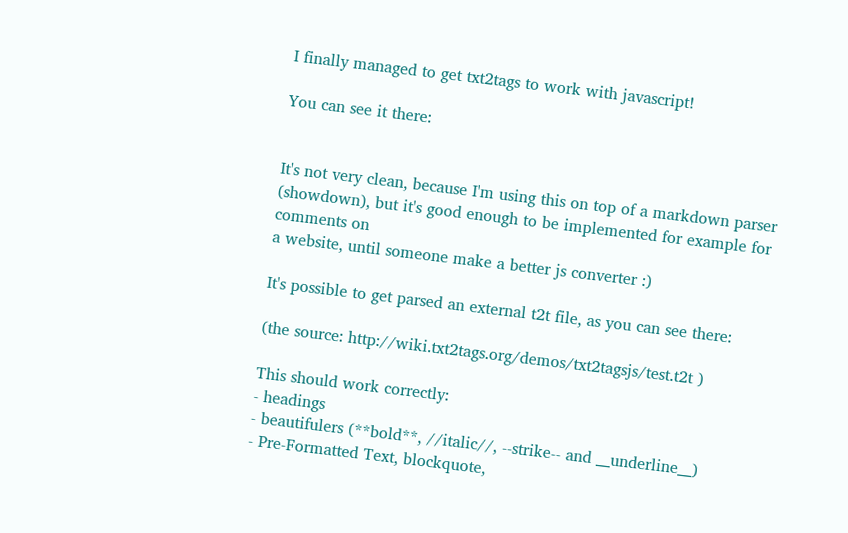I finally managed to get txt2tags to work with javascript!

You can see it there:


It's not very clean, because I'm using this on top of a markdown parser
(showdown), but it's good enough to be implemented for example for comments on
a website, until someone make a better js converter :)

It's possible to get parsed an external t2t file, as you can see there:

(the source: http://wiki.txt2tags.org/demos/txt2tagsjs/test.t2t )

This should work correctly:
- headings
- beautifulers (**bold**, //italic//, --strike-- and __underline__)
- Pre-Formatted Text, blockquote,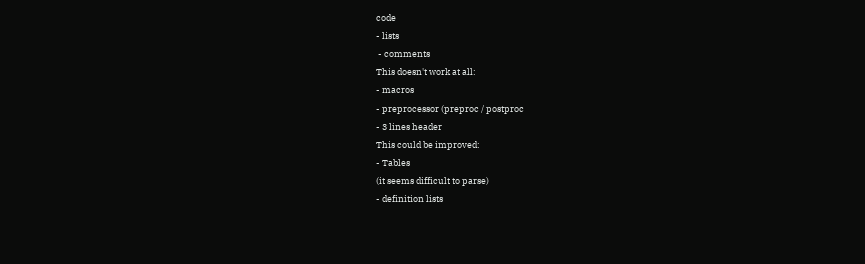code
- lists
 - comments
This doesn't work at all:
- macros
- preprocessor (preproc / postproc
- 3 lines header
This could be improved:
- Tables
(it seems difficult to parse)
- definition lists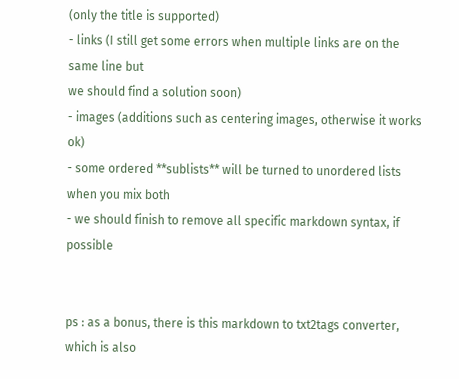(only the title is supported)
- links (I still get some errors when multiple links are on the same line but
we should find a solution soon)
- images (additions such as centering images, otherwise it works ok)
- some ordered **sublists** will be turned to unordered lists when you mix both
- we should finish to remove all specific markdown syntax, if possible


ps : as a bonus, there is this markdown to txt2tags converter, which is also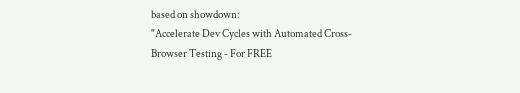based on showdown:
"Accelerate Dev Cycles with Automated Cross-Browser Testing - For FREE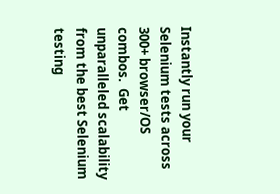Instantly run your Selenium tests across 300+ browser/OS combos.  Get
unparalleled scalability from the best Selenium testing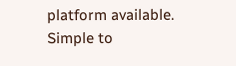platform available.
Simple to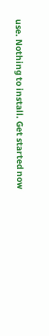use. Nothing to install. Get started now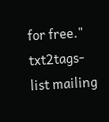for free."
txt2tags-list mailing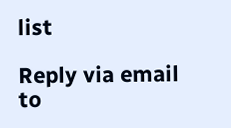list

Reply via email to